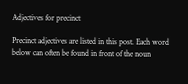Adjectives for precinct

Precinct adjectives are listed in this post. Each word below can often be found in front of the noun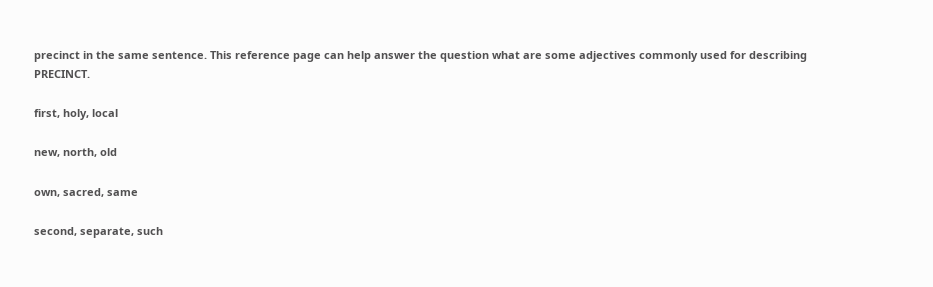precinct in the same sentence. This reference page can help answer the question what are some adjectives commonly used for describing PRECINCT.

first, holy, local

new, north, old

own, sacred, same

second, separate, such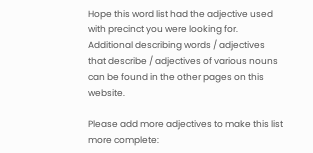Hope this word list had the adjective used with precinct you were looking for. Additional describing words / adjectives that describe / adjectives of various nouns can be found in the other pages on this website.

Please add more adjectives to make this list more complete: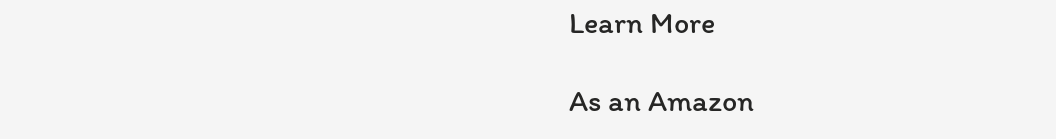Learn More

As an Amazon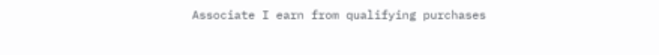Associate I earn from qualifying purchases